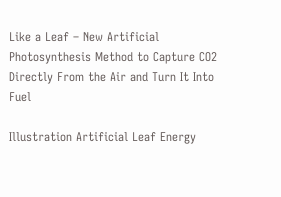Like a Leaf – New Artificial Photosynthesis Method to Capture CO2 Directly From the Air and Turn It Into Fuel

Illustration Artificial Leaf Energy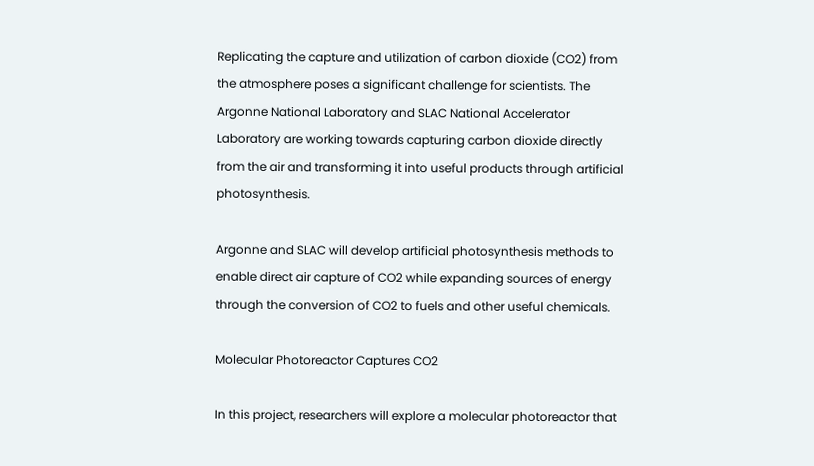Replicating the capture and utilization of carbon dioxide (CO2) from the atmosphere poses a significant challenge for scientists. The Argonne National Laboratory and SLAC National Accelerator Laboratory are working towards capturing carbon dioxide directly from the air and transforming it into useful products through artificial photosynthesis.

Argonne and SLAC will develop artificial photosynthesis methods to enable direct air capture of CO2 while expanding sources of energy through the conversion of CO2 to fuels and other useful chemicals.

Molecular Photoreactor Captures CO2

In this project, researchers will explore a molecular photoreactor that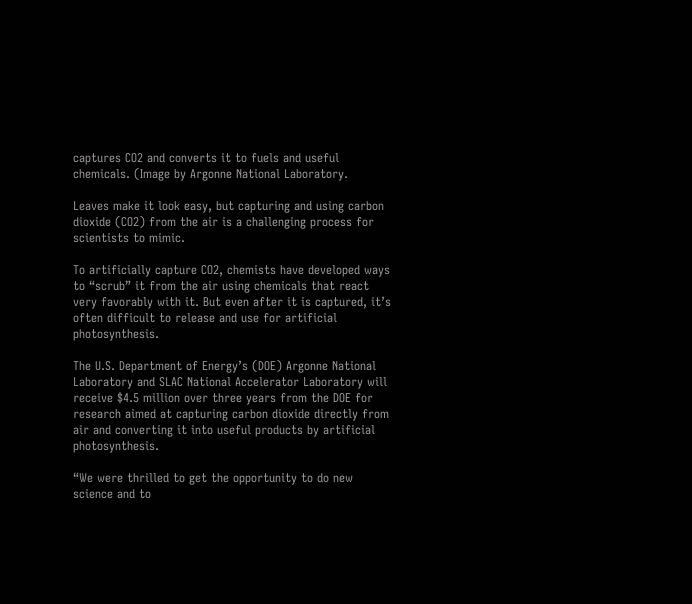captures CO2 and converts it to fuels and useful chemicals. (Image by Argonne National Laboratory.

Leaves make it look easy, but capturing and using carbon dioxide (CO2) from the air is a challenging process for scientists to mimic.

To artificially capture CO2, chemists have developed ways to “scrub” it from the air using chemicals that react very favorably with it. But even after it is captured, it’s often difficult to release and use for artificial photosynthesis.

The U.S. Department of Energy’s (DOE) Argonne National Laboratory and SLAC National Accelerator Laboratory will receive $4.5 million over three years from the DOE for research aimed at capturing carbon dioxide directly from air and converting it into useful products by artificial photosynthesis.

“We were thrilled to get the opportunity to do new science and to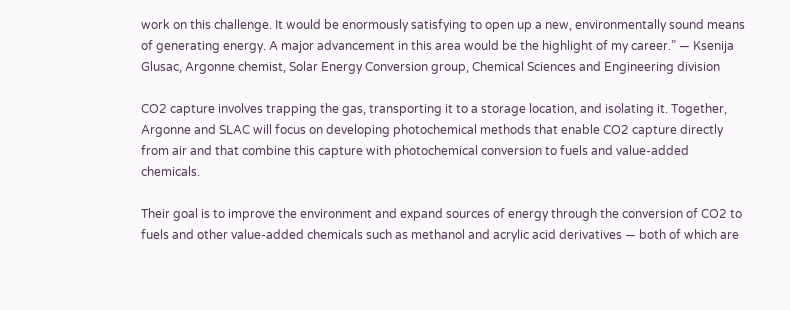work on this challenge. It would be enormously satisfying to open up a new, environmentally sound means of generating energy. A major advancement in this area would be the highlight of my career.” — Ksenija Glusac, Argonne chemist, Solar Energy Conversion group, Chemical Sciences and Engineering division

CO2 capture involves trapping the gas, transporting it to a storage location, and isolating it. Together, Argonne and SLAC will focus on developing photochemical methods that enable CO2 capture directly from air and that combine this capture with photochemical conversion to fuels and value-added chemicals.

Their goal is to improve the environment and expand sources of energy through the conversion of CO2 to fuels and other value-added chemicals such as methanol and acrylic acid derivatives — both of which are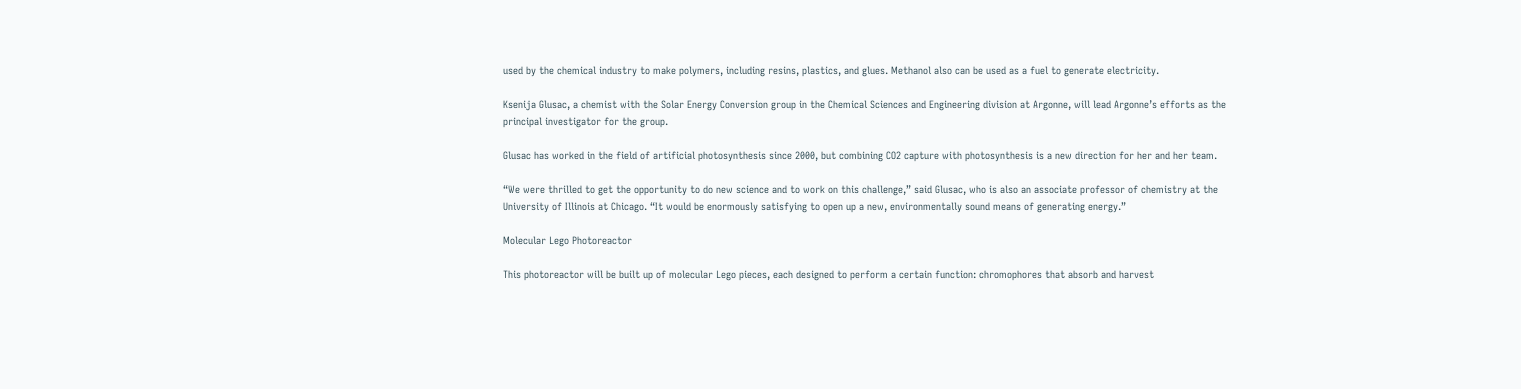used by the chemical industry to make polymers, including resins, plastics, and glues. Methanol also can be used as a fuel to generate electricity.

Ksenija Glusac, a chemist with the Solar Energy Conversion group in the Chemical Sciences and Engineering division at Argonne, will lead Argonne’s efforts as the principal investigator for the group.

Glusac has worked in the field of artificial photosynthesis since 2000, but combining CO2 capture with photosynthesis is a new direction for her and her team.

“We were thrilled to get the opportunity to do new science and to work on this challenge,” said Glusac, who is also an associate professor of chemistry at the University of Illinois at Chicago. “It would be enormously satisfying to open up a new, environmentally sound means of generating energy.”

Molecular Lego Photoreactor

This photoreactor will be built up of molecular Lego pieces, each designed to perform a certain function: chromophores that absorb and harvest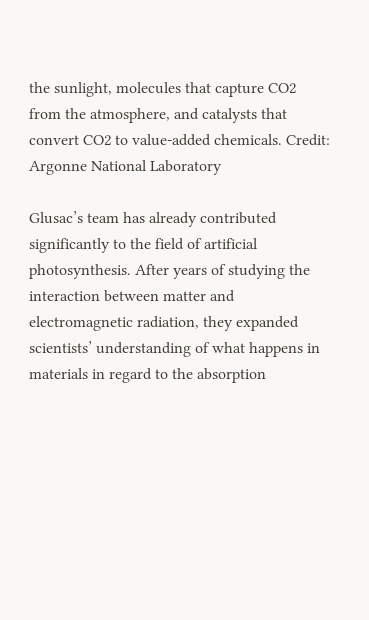the sunlight, molecules that capture CO2 from the atmosphere, and catalysts that convert CO2 to value-added chemicals. Credit: Argonne National Laboratory

Glusac’s team has already contributed significantly to the field of artificial photosynthesis. After years of studying the interaction between matter and electromagnetic radiation, they expanded scientists’ understanding of what happens in materials in regard to the absorption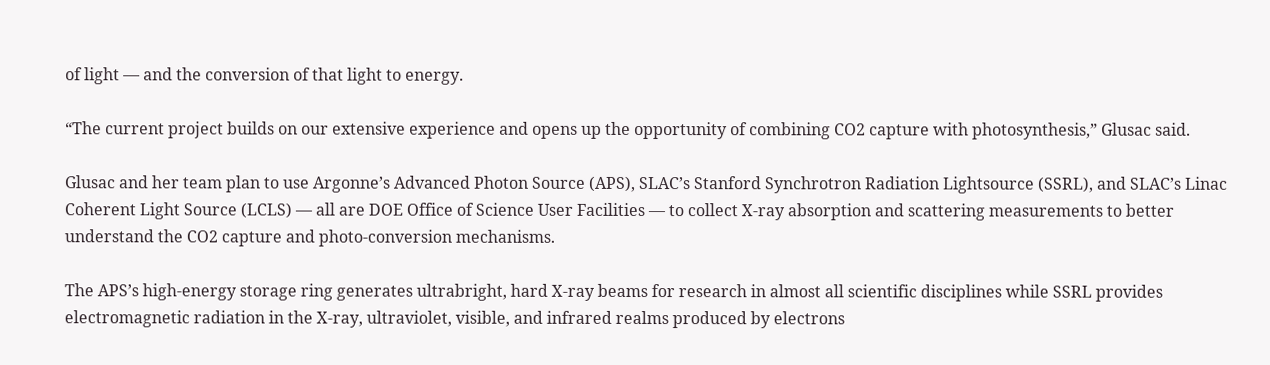of light — and the conversion of that light to energy.

“The current project builds on our extensive experience and opens up the opportunity of combining CO2 capture with photosynthesis,” Glusac said.

Glusac and her team plan to use Argonne’s Advanced Photon Source (APS), SLAC’s Stanford Synchrotron Radiation Lightsource (SSRL), and SLAC’s Linac Coherent Light Source (LCLS) — all are DOE Office of Science User Facilities — to collect X-ray absorption and scattering measurements to better understand the CO2 capture and photo-conversion mechanisms.

The APS’s high-energy storage ring generates ultrabright, hard X-ray beams for research in almost all scientific disciplines while SSRL provides electromagnetic radiation in the X-ray, ultraviolet, visible, and infrared realms produced by electrons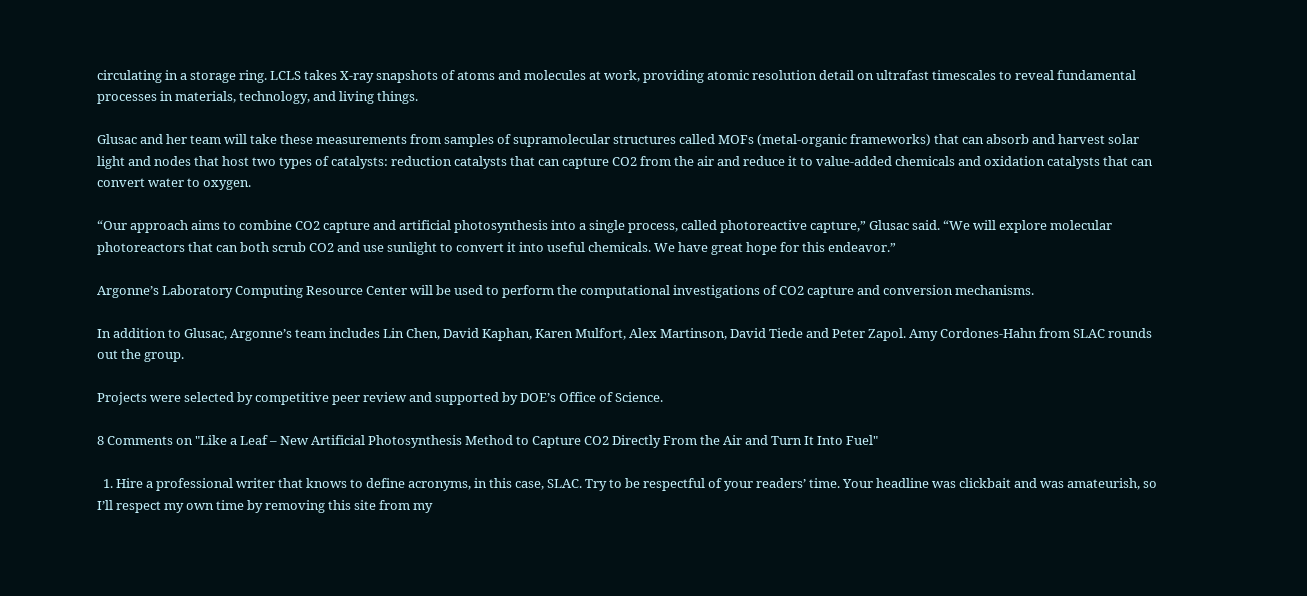circulating in a storage ring. LCLS takes X-ray snapshots of atoms and molecules at work, providing atomic resolution detail on ultrafast timescales to reveal fundamental processes in materials, technology, and living things.

Glusac and her team will take these measurements from samples of supramolecular structures called MOFs (metal-organic frameworks) that can absorb and harvest solar light and nodes that host two types of catalysts: reduction catalysts that can capture CO2 from the air and reduce it to value-added chemicals and oxidation catalysts that can convert water to oxygen.

“Our approach aims to combine CO2 capture and artificial photosynthesis into a single process, called photoreactive capture,” Glusac said. “We will explore molecular photoreactors that can both scrub CO2 and use sunlight to convert it into useful chemicals. We have great hope for this endeavor.”

Argonne’s Laboratory Computing Resource Center will be used to perform the computational investigations of CO2 capture and conversion mechanisms.

In addition to Glusac, Argonne’s team includes Lin Chen, David Kaphan, Karen Mulfort, Alex Martinson, David Tiede and Peter Zapol. Amy Cordones-Hahn from SLAC rounds out the group.

Projects were selected by competitive peer review and supported by DOE’s Office of Science.

8 Comments on "Like a Leaf – New Artificial Photosynthesis Method to Capture CO2 Directly From the Air and Turn It Into Fuel"

  1. Hire a professional writer that knows to define acronyms, in this case, SLAC. Try to be respectful of your readers’ time. Your headline was clickbait and was amateurish, so I’ll respect my own time by removing this site from my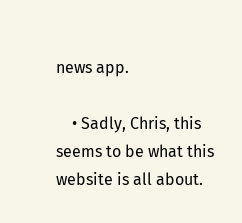news app.

    • Sadly, Chris, this seems to be what this website is all about.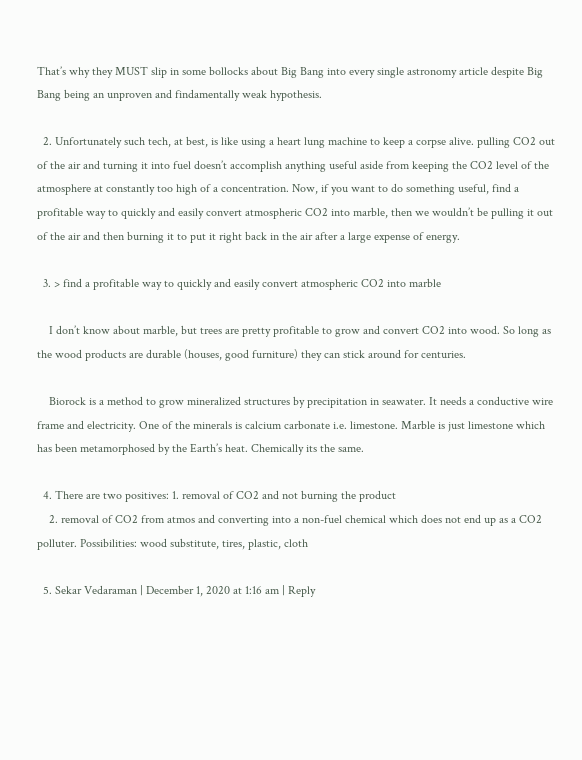That’s why they MUST slip in some bollocks about Big Bang into every single astronomy article despite Big Bang being an unproven and findamentally weak hypothesis.

  2. Unfortunately such tech, at best, is like using a heart lung machine to keep a corpse alive. pulling CO2 out of the air and turning it into fuel doesn’t accomplish anything useful aside from keeping the CO2 level of the atmosphere at constantly too high of a concentration. Now, if you want to do something useful, find a profitable way to quickly and easily convert atmospheric CO2 into marble, then we wouldn’t be pulling it out of the air and then burning it to put it right back in the air after a large expense of energy.

  3. > find a profitable way to quickly and easily convert atmospheric CO2 into marble

    I don’t know about marble, but trees are pretty profitable to grow and convert CO2 into wood. So long as the wood products are durable (houses, good furniture) they can stick around for centuries.

    Biorock is a method to grow mineralized structures by precipitation in seawater. It needs a conductive wire frame and electricity. One of the minerals is calcium carbonate i.e. limestone. Marble is just limestone which has been metamorphosed by the Earth’s heat. Chemically its the same.

  4. There are two positives: 1. removal of CO2 and not burning the product
    2. removal of CO2 from atmos and converting into a non-fuel chemical which does not end up as a CO2 polluter. Possibilities: wood substitute, tires, plastic, cloth

  5. Sekar Vedaraman | December 1, 2020 at 1:16 am | Reply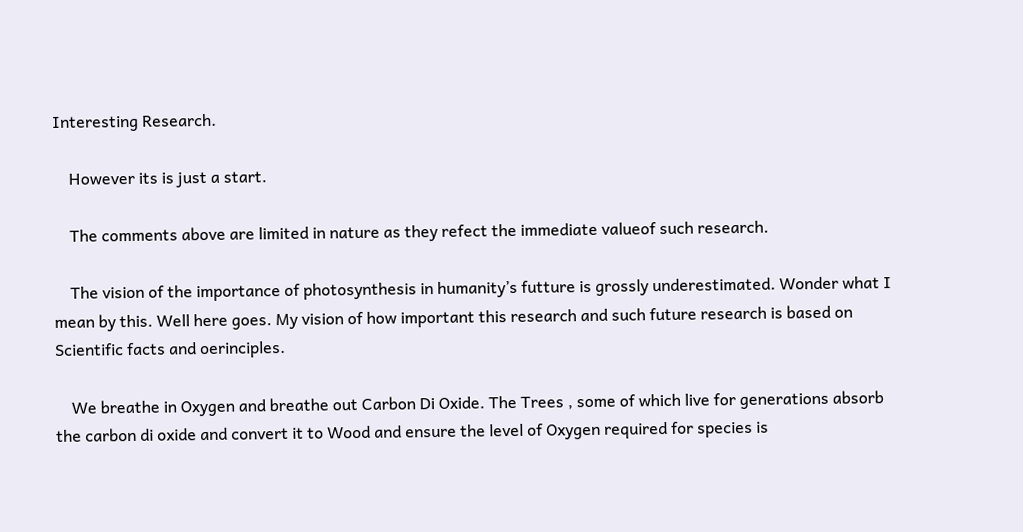Interesting Research.

    However its is just a start.

    The comments above are limited in nature as they refect the immediate valueof such research.

    The vision of the importance of photosynthesis in humanity’s futture is grossly underestimated. Wonder what I mean by this. Well here goes. My vision of how important this research and such future research is based on Scientific facts and oerinciples.

    We breathe in Oxygen and breathe out Carbon Di Oxide. The Trees , some of which live for generations absorb the carbon di oxide and convert it to Wood and ensure the level of Oxygen required for species is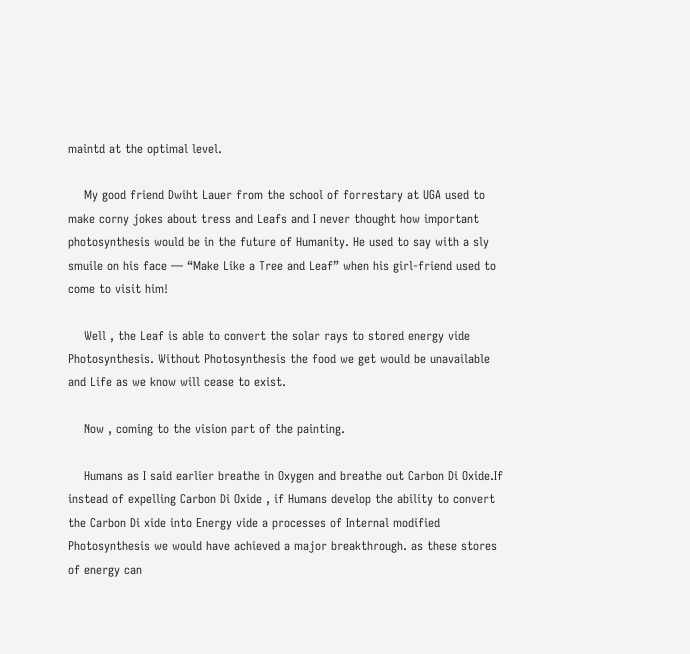maintd at the optimal level.

    My good friend Dwiht Lauer from the school of forrestary at UGA used to make corny jokes about tress and Leafs and I never thought how important photosynthesis would be in the future of Humanity. He used to say with a sly smuile on his face — “Make Like a Tree and Leaf” when his girl-friend used to come to visit him!

    Well , the Leaf is able to convert the solar rays to stored energy vide Photosynthesis. Without Photosynthesis the food we get would be unavailable and Life as we know will cease to exist.

    Now , coming to the vision part of the painting.

    Humans as I said earlier breathe in Oxygen and breathe out Carbon Di Oxide.If instead of expelling Carbon Di Oxide , if Humans develop the ability to convert the Carbon Di xide into Energy vide a processes of Internal modified Photosynthesis we would have achieved a major breakthrough. as these stores of energy can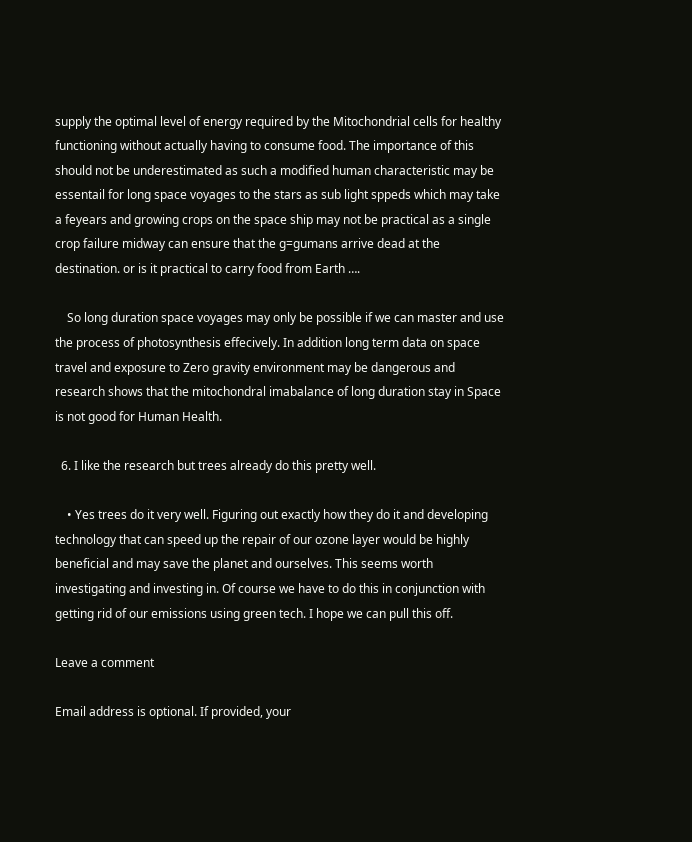supply the optimal level of energy required by the Mitochondrial cells for healthy functioning without actually having to consume food. The importance of this should not be underestimated as such a modified human characteristic may be essentail for long space voyages to the stars as sub light sppeds which may take a feyears and growing crops on the space ship may not be practical as a single crop failure midway can ensure that the g=gumans arrive dead at the destination. or is it practical to carry food from Earth ….

    So long duration space voyages may only be possible if we can master and use the process of photosynthesis effecively. In addition long term data on space travel and exposure to Zero gravity environment may be dangerous and research shows that the mitochondral imabalance of long duration stay in Space is not good for Human Health.

  6. I like the research but trees already do this pretty well.

    • Yes trees do it very well. Figuring out exactly how they do it and developing technology that can speed up the repair of our ozone layer would be highly beneficial and may save the planet and ourselves. This seems worth investigating and investing in. Of course we have to do this in conjunction with getting rid of our emissions using green tech. I hope we can pull this off.

Leave a comment

Email address is optional. If provided, your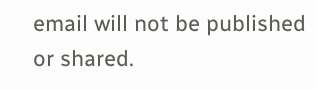email will not be published or shared.